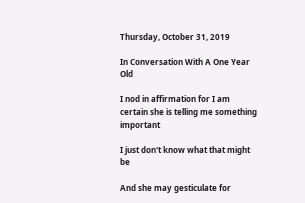Thursday, October 31, 2019

In Conversation With A One Year Old

I nod in affirmation for I am certain she is telling me something important

I just don't know what that might be

And she may gesticulate for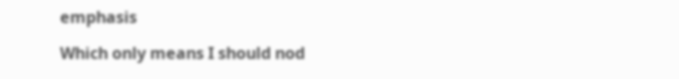emphasis

Which only means I should nod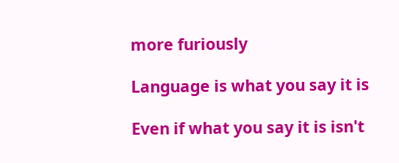more furiously

Language is what you say it is

Even if what you say it is isn't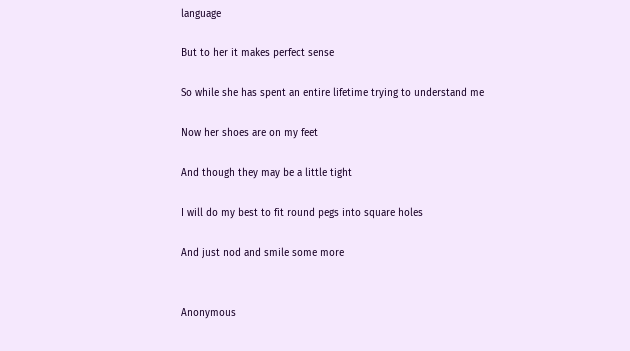language

But to her it makes perfect sense

So while she has spent an entire lifetime trying to understand me

Now her shoes are on my feet

And though they may be a little tight

I will do my best to fit round pegs into square holes

And just nod and smile some more


Anonymous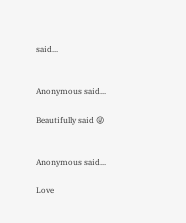said...


Anonymous said...

Beautifully said 😜


Anonymous said...

Love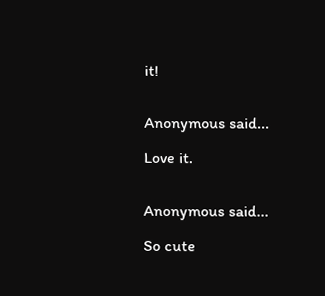it!


Anonymous said...

Love it.


Anonymous said...

So cute